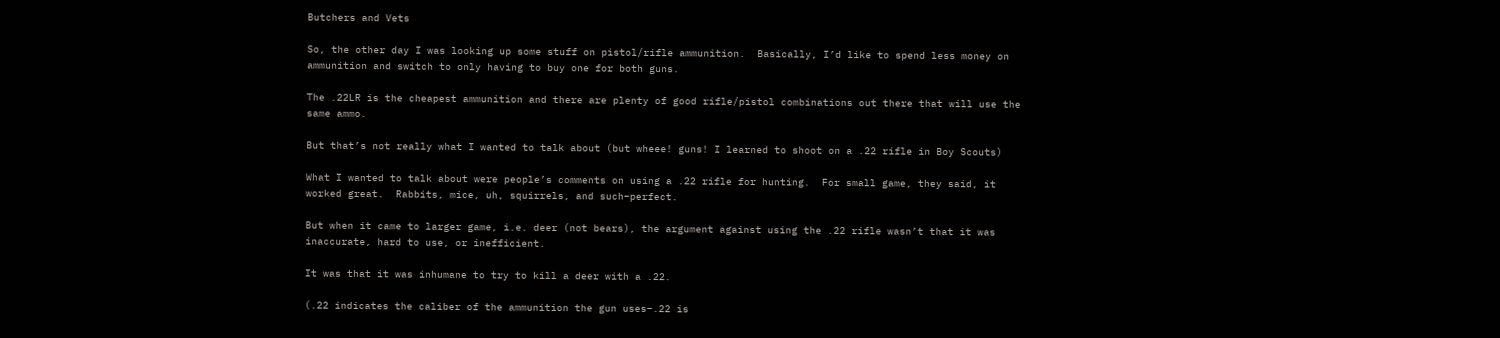Butchers and Vets

So, the other day I was looking up some stuff on pistol/rifle ammunition.  Basically, I’d like to spend less money on ammunition and switch to only having to buy one for both guns.

The .22LR is the cheapest ammunition and there are plenty of good rifle/pistol combinations out there that will use the same ammo.

But that’s not really what I wanted to talk about (but wheee! guns! I learned to shoot on a .22 rifle in Boy Scouts)

What I wanted to talk about were people’s comments on using a .22 rifle for hunting.  For small game, they said, it worked great.  Rabbits, mice, uh, squirrels, and such–perfect.

But when it came to larger game, i.e. deer (not bears), the argument against using the .22 rifle wasn’t that it was inaccurate, hard to use, or inefficient.

It was that it was inhumane to try to kill a deer with a .22.

(.22 indicates the caliber of the ammunition the gun uses–.22 is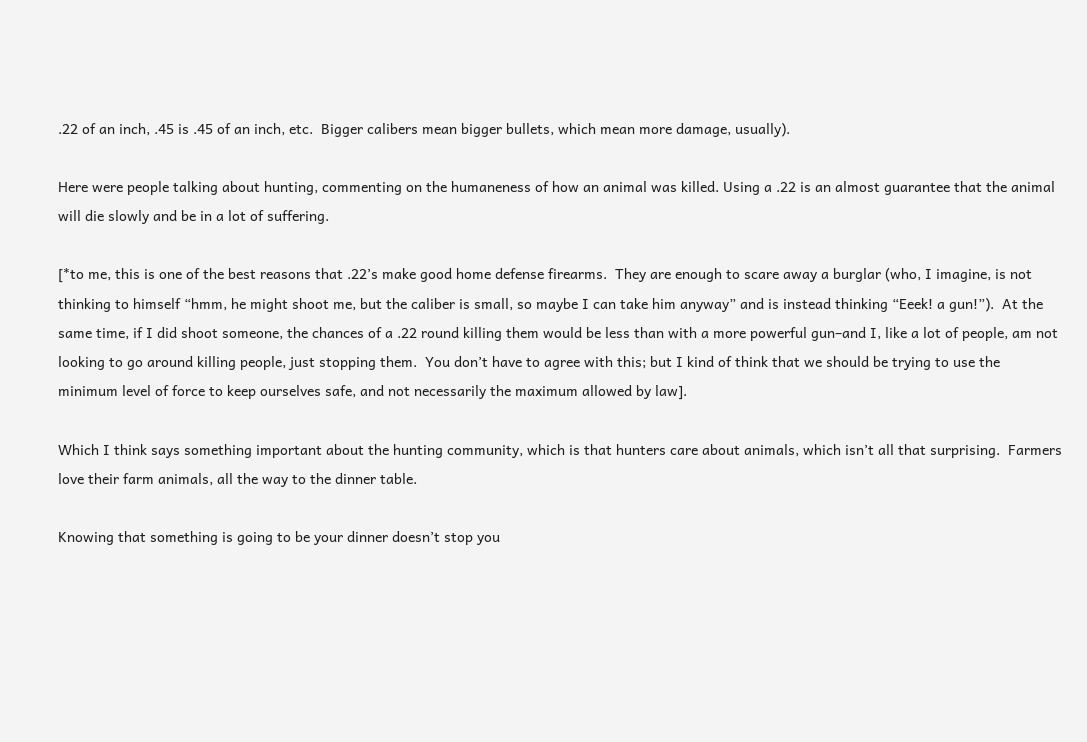.22 of an inch, .45 is .45 of an inch, etc.  Bigger calibers mean bigger bullets, which mean more damage, usually).

Here were people talking about hunting, commenting on the humaneness of how an animal was killed. Using a .22 is an almost guarantee that the animal will die slowly and be in a lot of suffering.

[*to me, this is one of the best reasons that .22’s make good home defense firearms.  They are enough to scare away a burglar (who, I imagine, is not thinking to himself “hmm, he might shoot me, but the caliber is small, so maybe I can take him anyway” and is instead thinking “Eeek! a gun!”).  At the same time, if I did shoot someone, the chances of a .22 round killing them would be less than with a more powerful gun–and I, like a lot of people, am not looking to go around killing people, just stopping them.  You don’t have to agree with this; but I kind of think that we should be trying to use the minimum level of force to keep ourselves safe, and not necessarily the maximum allowed by law].

Which I think says something important about the hunting community, which is that hunters care about animals, which isn’t all that surprising.  Farmers love their farm animals, all the way to the dinner table.

Knowing that something is going to be your dinner doesn’t stop you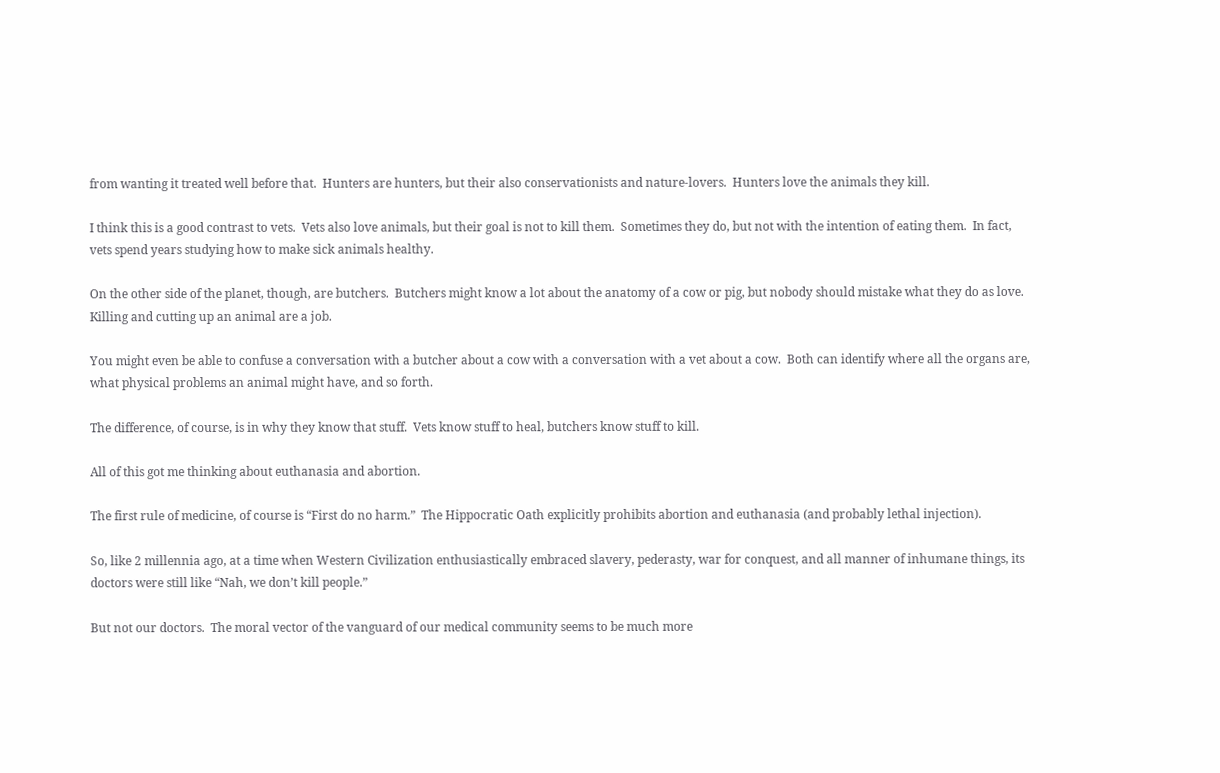from wanting it treated well before that.  Hunters are hunters, but their also conservationists and nature-lovers.  Hunters love the animals they kill.

I think this is a good contrast to vets.  Vets also love animals, but their goal is not to kill them.  Sometimes they do, but not with the intention of eating them.  In fact, vets spend years studying how to make sick animals healthy.

On the other side of the planet, though, are butchers.  Butchers might know a lot about the anatomy of a cow or pig, but nobody should mistake what they do as love.  Killing and cutting up an animal are a job.

You might even be able to confuse a conversation with a butcher about a cow with a conversation with a vet about a cow.  Both can identify where all the organs are, what physical problems an animal might have, and so forth.

The difference, of course, is in why they know that stuff.  Vets know stuff to heal, butchers know stuff to kill.

All of this got me thinking about euthanasia and abortion.

The first rule of medicine, of course is “First do no harm.”  The Hippocratic Oath explicitly prohibits abortion and euthanasia (and probably lethal injection).

So, like 2 millennia ago, at a time when Western Civilization enthusiastically embraced slavery, pederasty, war for conquest, and all manner of inhumane things, its doctors were still like “Nah, we don’t kill people.”

But not our doctors.  The moral vector of the vanguard of our medical community seems to be much more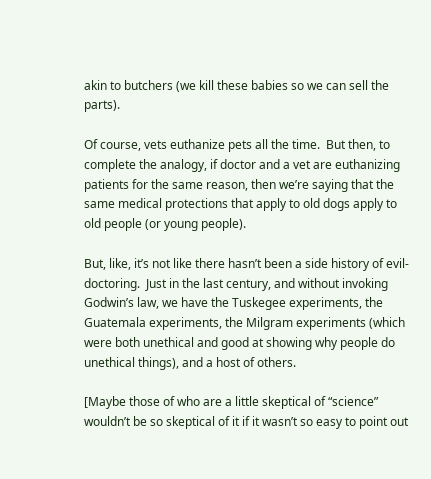akin to butchers (we kill these babies so we can sell the parts).

Of course, vets euthanize pets all the time.  But then, to complete the analogy, if doctor and a vet are euthanizing patients for the same reason, then we’re saying that the same medical protections that apply to old dogs apply to old people (or young people).

But, like, it’s not like there hasn’t been a side history of evil-doctoring.  Just in the last century, and without invoking Godwin’s law, we have the Tuskegee experiments, the Guatemala experiments, the Milgram experiments (which were both unethical and good at showing why people do unethical things), and a host of others.

[Maybe those of who are a little skeptical of “science” wouldn’t be so skeptical of it if it wasn’t so easy to point out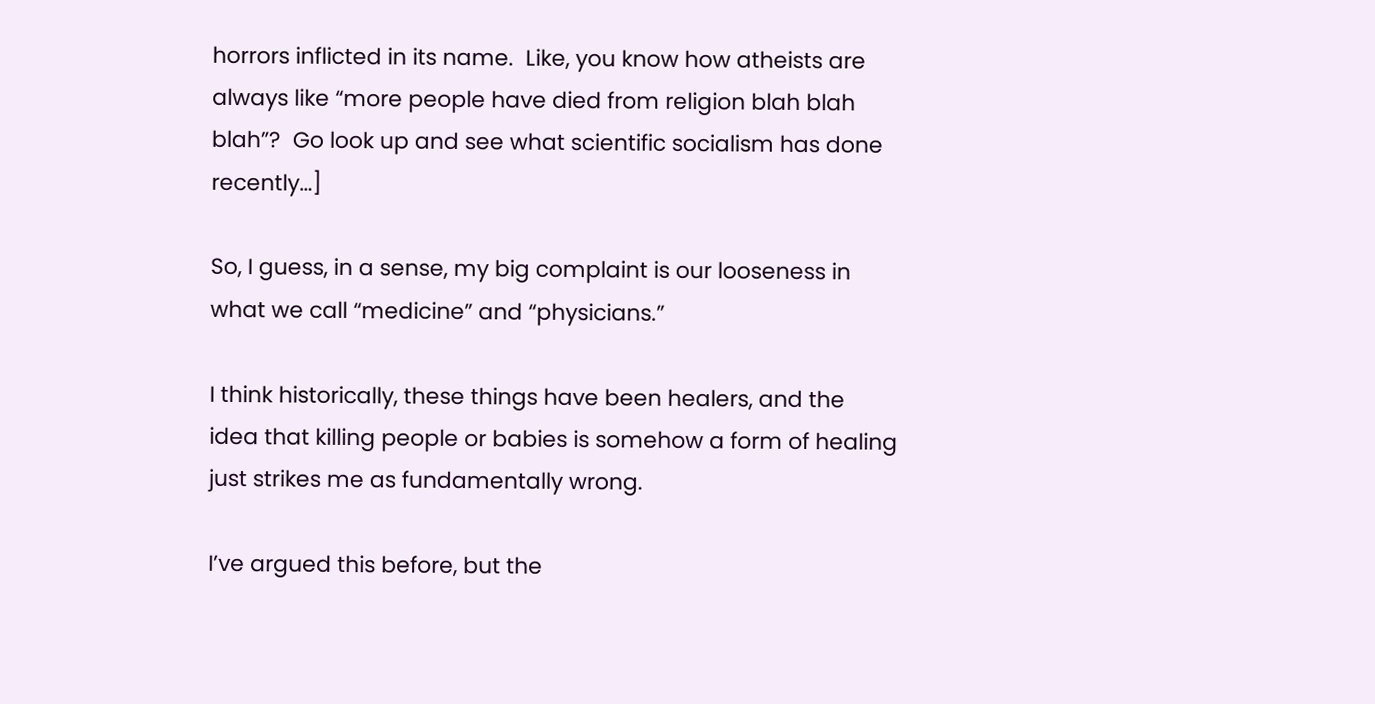horrors inflicted in its name.  Like, you know how atheists are always like “more people have died from religion blah blah blah”?  Go look up and see what scientific socialism has done recently…]

So, I guess, in a sense, my big complaint is our looseness in what we call “medicine” and “physicians.”

I think historically, these things have been healers, and the idea that killing people or babies is somehow a form of healing just strikes me as fundamentally wrong.

I’ve argued this before, but the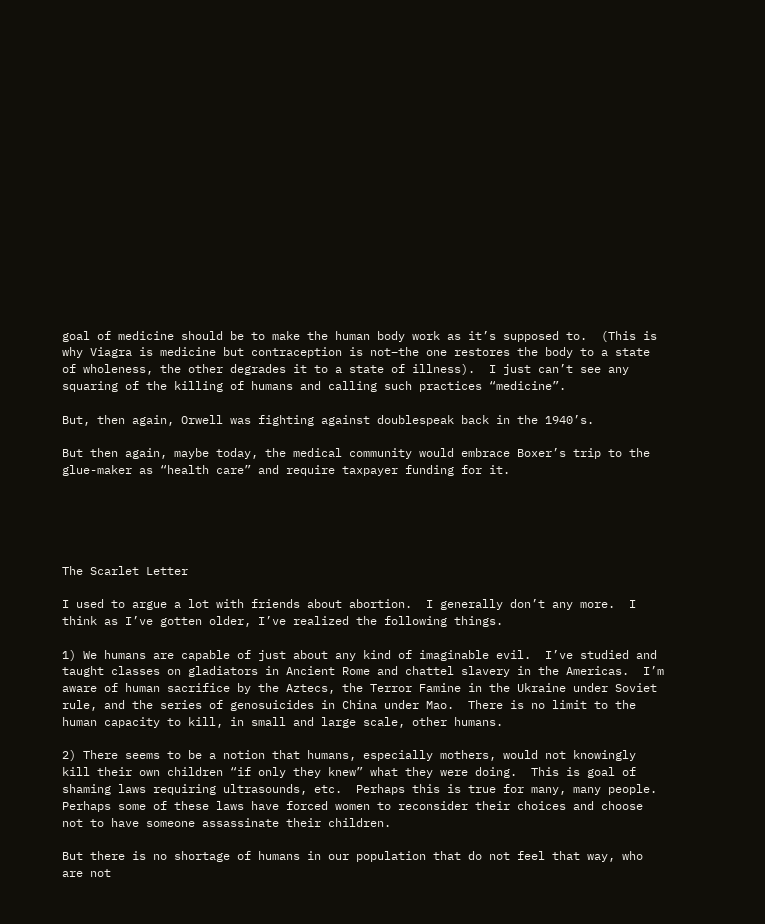goal of medicine should be to make the human body work as it’s supposed to.  (This is why Viagra is medicine but contraception is not–the one restores the body to a state of wholeness, the other degrades it to a state of illness).  I just can’t see any squaring of the killing of humans and calling such practices “medicine”.

But, then again, Orwell was fighting against doublespeak back in the 1940’s.

But then again, maybe today, the medical community would embrace Boxer’s trip to the glue-maker as “health care” and require taxpayer funding for it.





The Scarlet Letter

I used to argue a lot with friends about abortion.  I generally don’t any more.  I think as I’ve gotten older, I’ve realized the following things.

1) We humans are capable of just about any kind of imaginable evil.  I’ve studied and taught classes on gladiators in Ancient Rome and chattel slavery in the Americas.  I’m aware of human sacrifice by the Aztecs, the Terror Famine in the Ukraine under Soviet rule, and the series of genosuicides in China under Mao.  There is no limit to the human capacity to kill, in small and large scale, other humans.

2) There seems to be a notion that humans, especially mothers, would not knowingly kill their own children “if only they knew” what they were doing.  This is goal of shaming laws requiring ultrasounds, etc.  Perhaps this is true for many, many people.  Perhaps some of these laws have forced women to reconsider their choices and choose not to have someone assassinate their children.

But there is no shortage of humans in our population that do not feel that way, who are not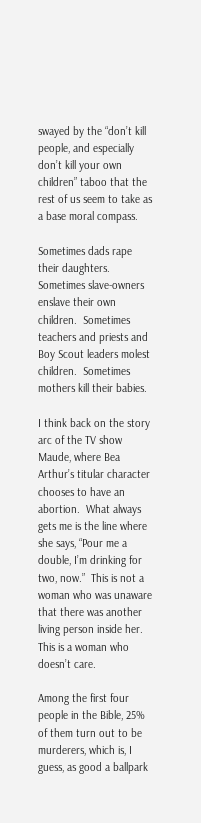swayed by the “don’t kill people, and especially don’t kill your own children” taboo that the rest of us seem to take as a base moral compass.

Sometimes dads rape their daughters.  Sometimes slave-owners enslave their own children.  Sometimes teachers and priests and Boy Scout leaders molest children.  Sometimes mothers kill their babies.

I think back on the story arc of the TV show Maude, where Bea Arthur’s titular character chooses to have an abortion.  What always gets me is the line where she says, “Pour me a double, I’m drinking for two, now.”  This is not a woman who was unaware that there was another living person inside her.  This is a woman who doesn’t care.

Among the first four people in the Bible, 25% of them turn out to be murderers, which is, I guess, as good a ballpark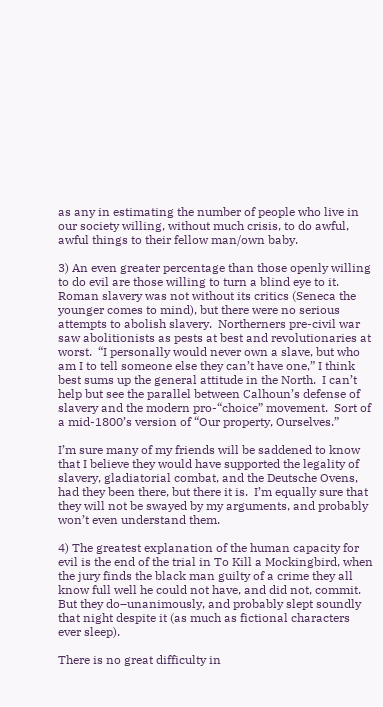as any in estimating the number of people who live in our society willing, without much crisis, to do awful, awful things to their fellow man/own baby.

3) An even greater percentage than those openly willing to do evil are those willing to turn a blind eye to it.  Roman slavery was not without its critics (Seneca the younger comes to mind), but there were no serious attempts to abolish slavery.  Northerners pre-civil war saw abolitionists as pests at best and revolutionaries at worst.  “I personally would never own a slave, but who am I to tell someone else they can’t have one,” I think best sums up the general attitude in the North.  I can’t help but see the parallel between Calhoun’s defense of slavery and the modern pro-“choice” movement.  Sort of a mid-1800’s version of “Our property, Ourselves.”

I’m sure many of my friends will be saddened to know that I believe they would have supported the legality of slavery, gladiatorial combat, and the Deutsche Ovens, had they been there, but there it is.  I’m equally sure that they will not be swayed by my arguments, and probably won’t even understand them.

4) The greatest explanation of the human capacity for evil is the end of the trial in To Kill a Mockingbird, when the jury finds the black man guilty of a crime they all know full well he could not have, and did not, commit.  But they do–unanimously, and probably slept soundly that night despite it (as much as fictional characters ever sleep).

There is no great difficulty in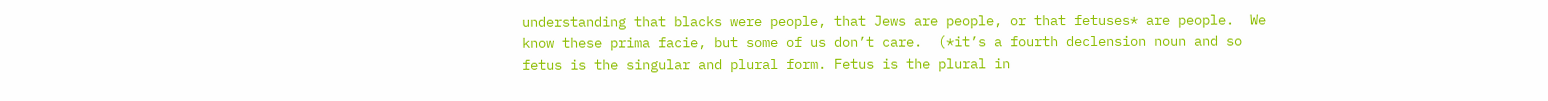understanding that blacks were people, that Jews are people, or that fetuses* are people.  We know these prima facie, but some of us don’t care.  (*it’s a fourth declension noun and so fetus is the singular and plural form. Fetus is the plural in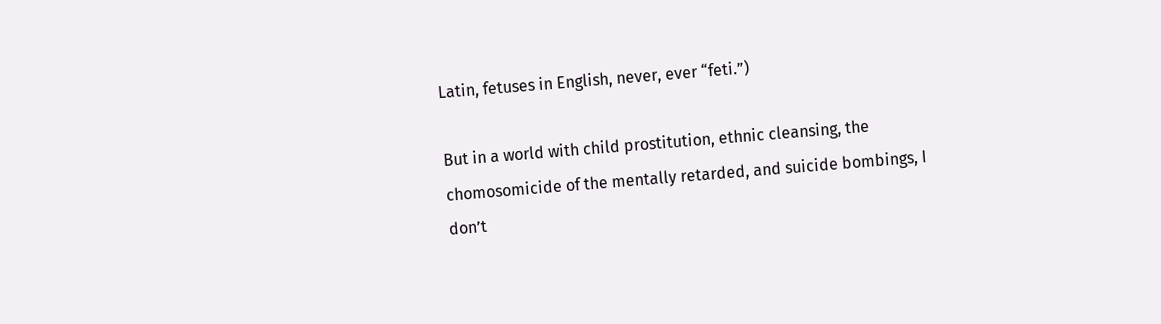Latin, fetuses in English, never, ever “feti.”)

But in a world with child prostitution, ethnic cleansing, the chomosomicide of the mentally retarded, and suicide bombings, I don’t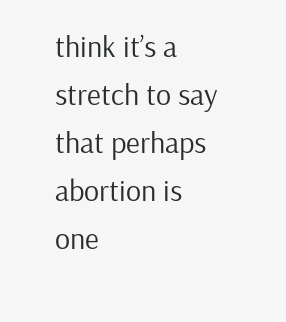think it’s a stretch to say that perhaps abortion is one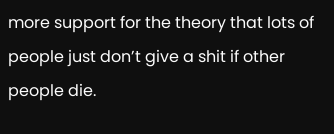more support for the theory that lots of people just don’t give a shit if other people die.